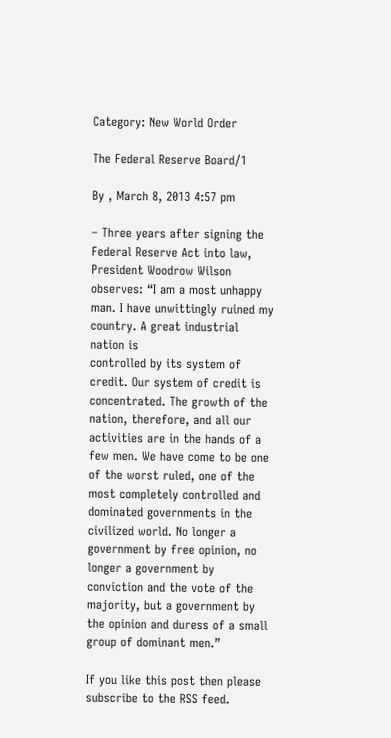Category: New World Order

The Federal Reserve Board/1

By , March 8, 2013 4:57 pm

– Three years after signing the Federal Reserve Act into law, President Woodrow Wilson observes: “I am a most unhappy man. I have unwittingly ruined my country. A great industrial nation is
controlled by its system of credit. Our system of credit is concentrated. The growth of the nation, therefore, and all our activities are in the hands of a
few men. We have come to be one of the worst ruled, one of the most completely controlled and dominated governments in the civilized world. No longer a
government by free opinion, no longer a government by conviction and the vote of the majority, but a government by the opinion and duress of a small group of dominant men.”

If you like this post then please subscribe to the RSS feed.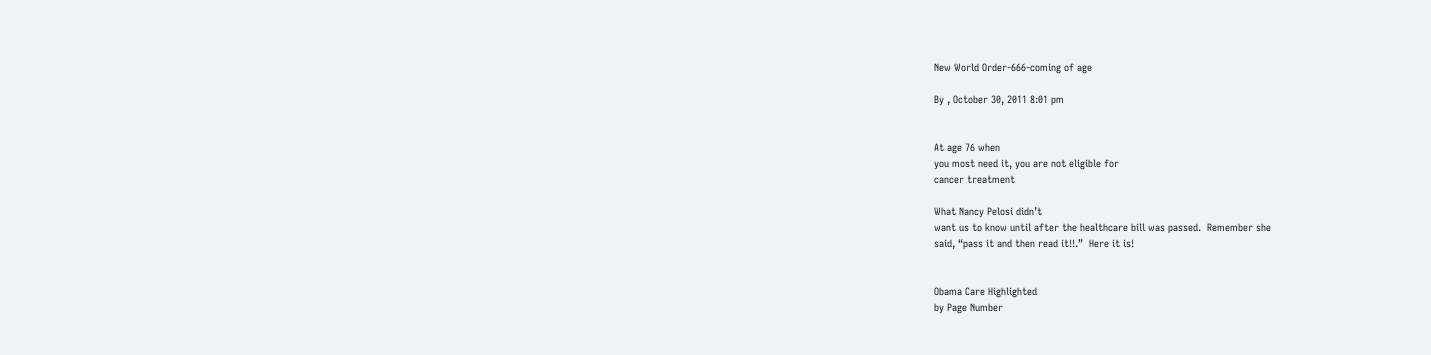New World Order-666-coming of age

By , October 30, 2011 8:01 pm


At age 76 when
you most need it, you are not eligible for
cancer treatment

What Nancy Pelosi didn’t
want us to know until after the healthcare bill was passed.  Remember she
said, “pass it and then read it!!.”  Here it is!


Obama Care Highlighted
by Page Number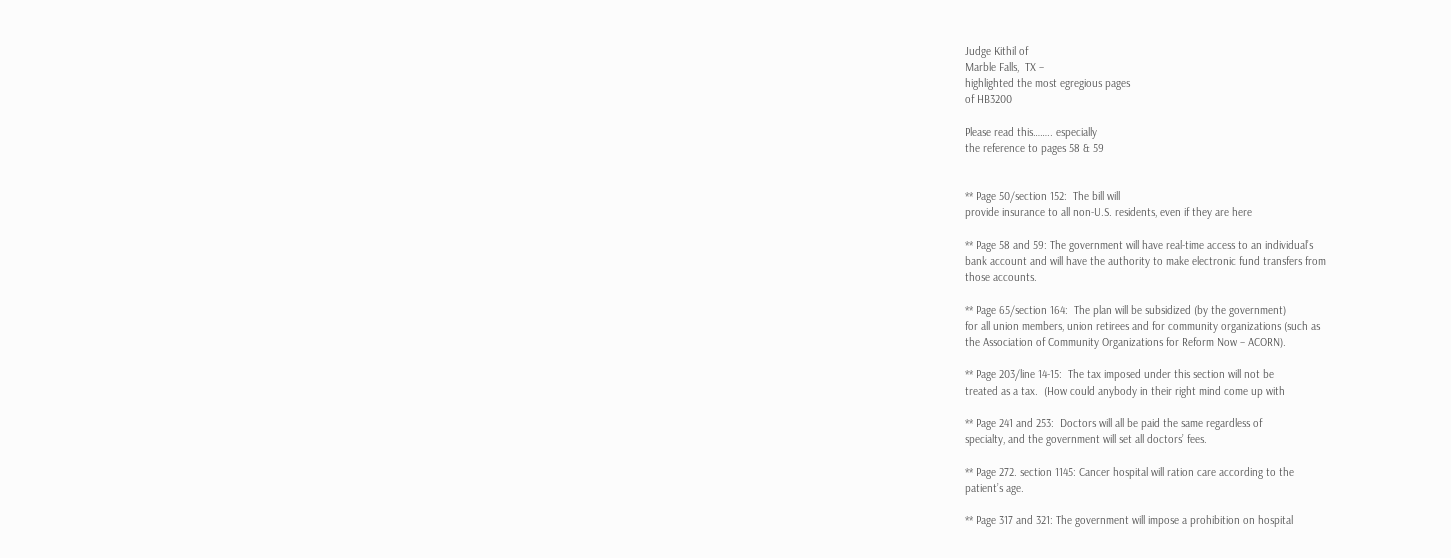Judge Kithil of
Marble Falls,  TX –
highlighted the most egregious pages
of HB3200

Please read this…….. especially
the reference to pages 58 & 59


** Page 50/section 152:  The bill will
provide insurance to all non-U.S. residents, even if they are here

** Page 58 and 59: The government will have real-time access to an individual’s
bank account and will have the authority to make electronic fund transfers from
those accounts.

** Page 65/section 164:  The plan will be subsidized (by the government)
for all union members, union retirees and for community organizations (such as
the Association of Community Organizations for Reform Now – ACORN).

** Page 203/line 14-15:  The tax imposed under this section will not be
treated as a tax.  (How could anybody in their right mind come up with

** Page 241 and 253:  Doctors will all be paid the same regardless of
specialty, and the government will set all doctors’ fees.

** Page 272. section 1145: Cancer hospital will ration care according to the
patient’s age.

** Page 317 and 321: The government will impose a prohibition on hospital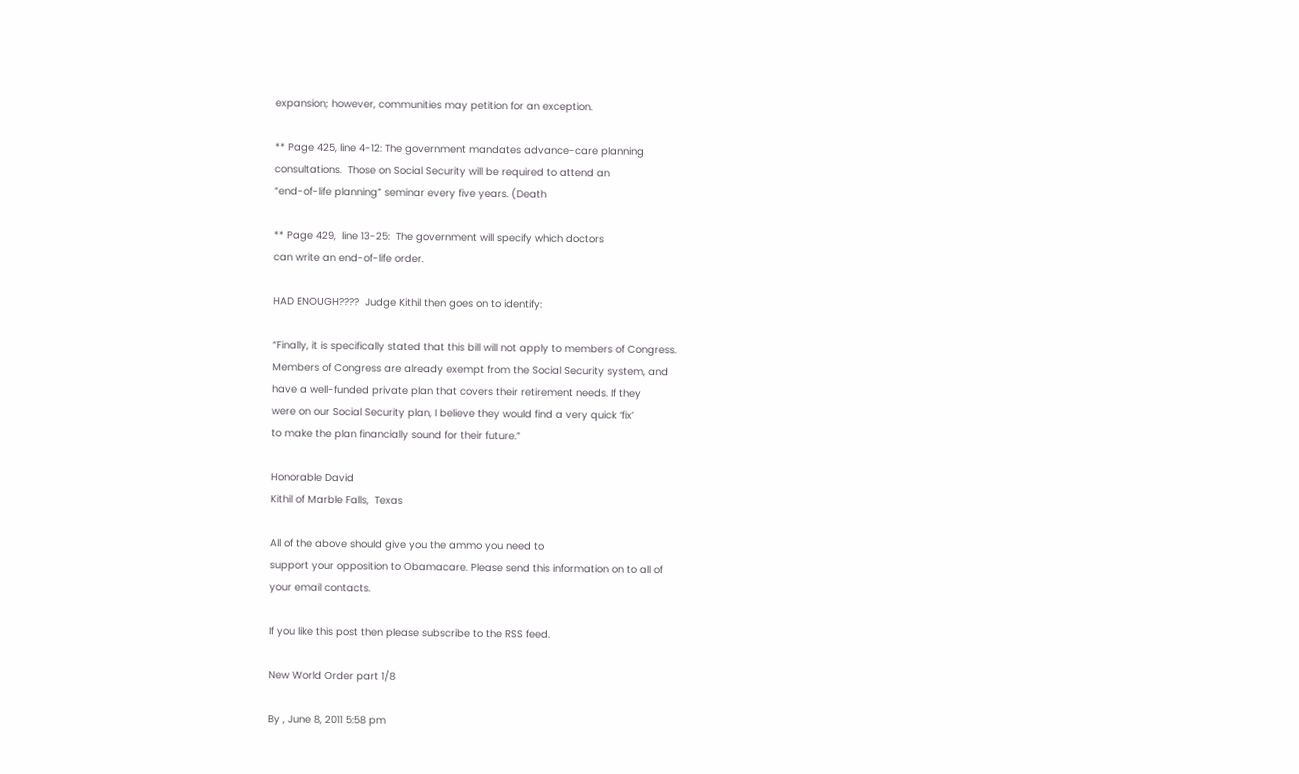expansion; however, communities may petition for an exception.

** Page 425, line 4-12: The government mandates advance-care planning
consultations.  Those on Social Security will be required to attend an
“end-of-life planning” seminar every five years. (Death

** Page 429,  line 13-25:  The government will specify which doctors
can write an end-of-life order.

HAD ENOUGH????  Judge Kithil then goes on to identify:

“Finally, it is specifically stated that this bill will not apply to members of Congress.
Members of Congress are already exempt from the Social Security system, and
have a well-funded private plan that covers their retirement needs. If they
were on our Social Security plan, I believe they would find a very quick ‘fix’
to make the plan financially sound for their future.”

Honorable David
Kithil of Marble Falls,  Texas

All of the above should give you the ammo you need to
support your opposition to Obamacare. Please send this information on to all of
your email contacts.

If you like this post then please subscribe to the RSS feed.

New World Order part 1/8

By , June 8, 2011 5:58 pm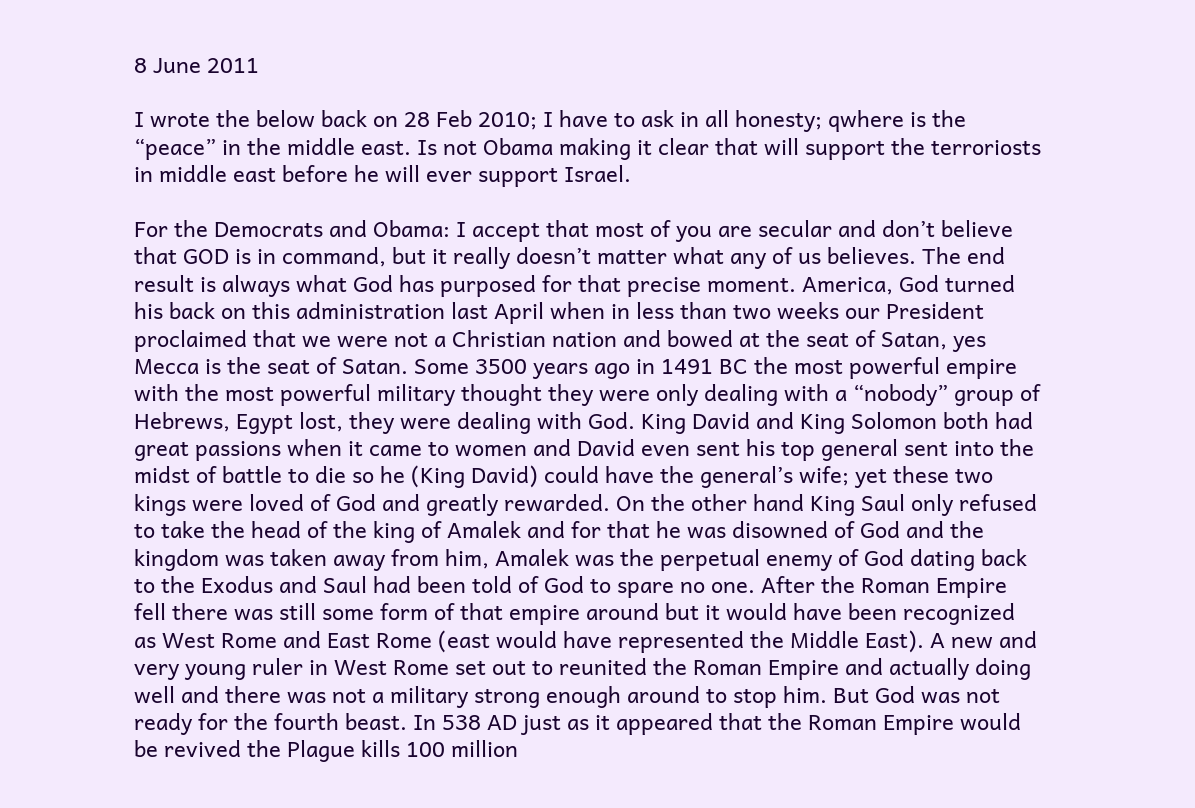8 June 2011

I wrote the below back on 28 Feb 2010; I have to ask in all honesty; qwhere is the “peace” in the middle east. Is not Obama making it clear that will support the terroriosts in middle east before he will ever support Israel.

For the Democrats and Obama: I accept that most of you are secular and don’t believe that GOD is in command, but it really doesn’t matter what any of us believes. The end result is always what God has purposed for that precise moment. America, God turned his back on this administration last April when in less than two weeks our President proclaimed that we were not a Christian nation and bowed at the seat of Satan, yes Mecca is the seat of Satan. Some 3500 years ago in 1491 BC the most powerful empire with the most powerful military thought they were only dealing with a “nobody” group of Hebrews, Egypt lost, they were dealing with God. King David and King Solomon both had great passions when it came to women and David even sent his top general sent into the midst of battle to die so he (King David) could have the general’s wife; yet these two kings were loved of God and greatly rewarded. On the other hand King Saul only refused to take the head of the king of Amalek and for that he was disowned of God and the kingdom was taken away from him, Amalek was the perpetual enemy of God dating back to the Exodus and Saul had been told of God to spare no one. After the Roman Empire fell there was still some form of that empire around but it would have been recognized as West Rome and East Rome (east would have represented the Middle East). A new and very young ruler in West Rome set out to reunited the Roman Empire and actually doing well and there was not a military strong enough around to stop him. But God was not ready for the fourth beast. In 538 AD just as it appeared that the Roman Empire would be revived the Plague kills 100 million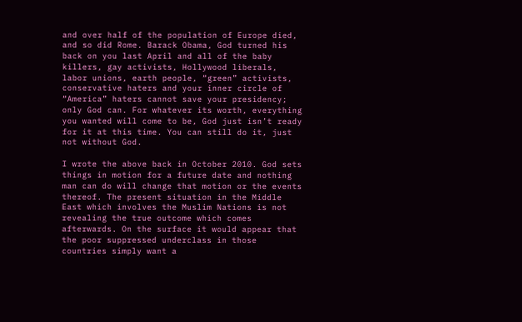and over half of the population of Europe died, and so did Rome. Barack Obama, God turned his back on you last April and all of the baby killers, gay activists, Hollywood liberals, labor unions, earth people, “green” activists, conservative haters and your inner circle of “America” haters cannot save your presidency; only God can. For whatever its worth, everything you wanted will come to be, God just isn’t ready for it at this time. You can still do it, just not without God.

I wrote the above back in October 2010. God sets things in motion for a future date and nothing man can do will change that motion or the events thereof. The present situation in the Middle East which involves the Muslim Nations is not revealing the true outcome which comes afterwards. On the surface it would appear that the poor suppressed underclass in those countries simply want a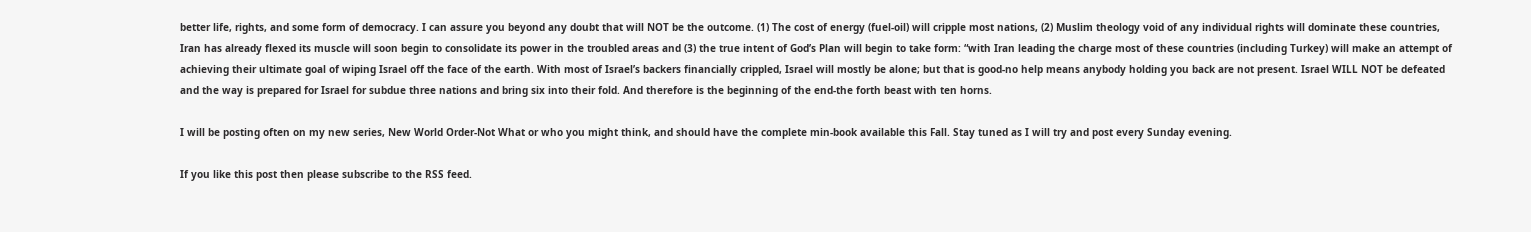better life, rights, and some form of democracy. I can assure you beyond any doubt that will NOT be the outcome. (1) The cost of energy (fuel-oil) will cripple most nations, (2) Muslim theology void of any individual rights will dominate these countries, Iran has already flexed its muscle will soon begin to consolidate its power in the troubled areas and (3) the true intent of God’s Plan will begin to take form: “with Iran leading the charge most of these countries (including Turkey) will make an attempt of achieving their ultimate goal of wiping Israel off the face of the earth. With most of Israel’s backers financially crippled, Israel will mostly be alone; but that is good-no help means anybody holding you back are not present. Israel WILL NOT be defeated and the way is prepared for Israel for subdue three nations and bring six into their fold. And therefore is the beginning of the end-the forth beast with ten horns.

I will be posting often on my new series, New World Order-Not What or who you might think, and should have the complete min-book available this Fall. Stay tuned as I will try and post every Sunday evening.

If you like this post then please subscribe to the RSS feed.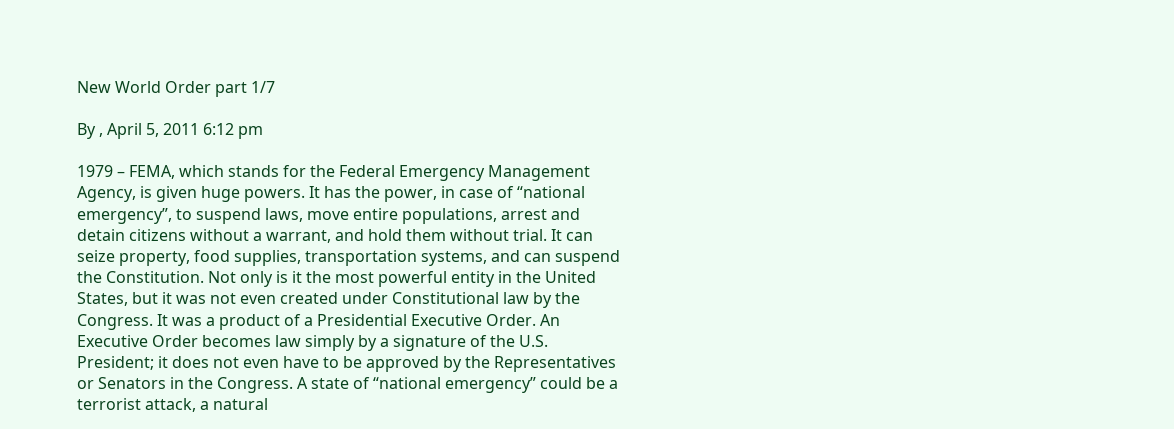New World Order part 1/7

By , April 5, 2011 6:12 pm

1979 – FEMA, which stands for the Federal Emergency Management Agency, is given huge powers. It has the power, in case of “national emergency”, to suspend laws, move entire populations, arrest and detain citizens without a warrant, and hold them without trial. It can seize property, food supplies, transportation systems, and can suspend the Constitution. Not only is it the most powerful entity in the United States, but it was not even created under Constitutional law by the Congress. It was a product of a Presidential Executive Order. An Executive Order becomes law simply by a signature of the U.S. President; it does not even have to be approved by the Representatives or Senators in the Congress. A state of “national emergency” could be a terrorist attack, a natural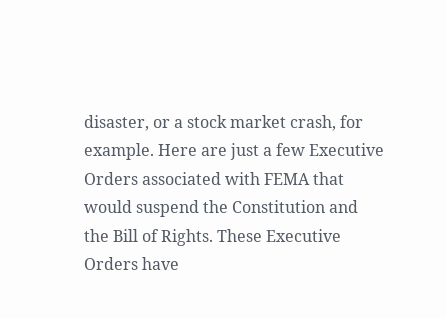disaster, or a stock market crash, for example. Here are just a few Executive Orders associated with FEMA that would suspend the Constitution and the Bill of Rights. These Executive Orders have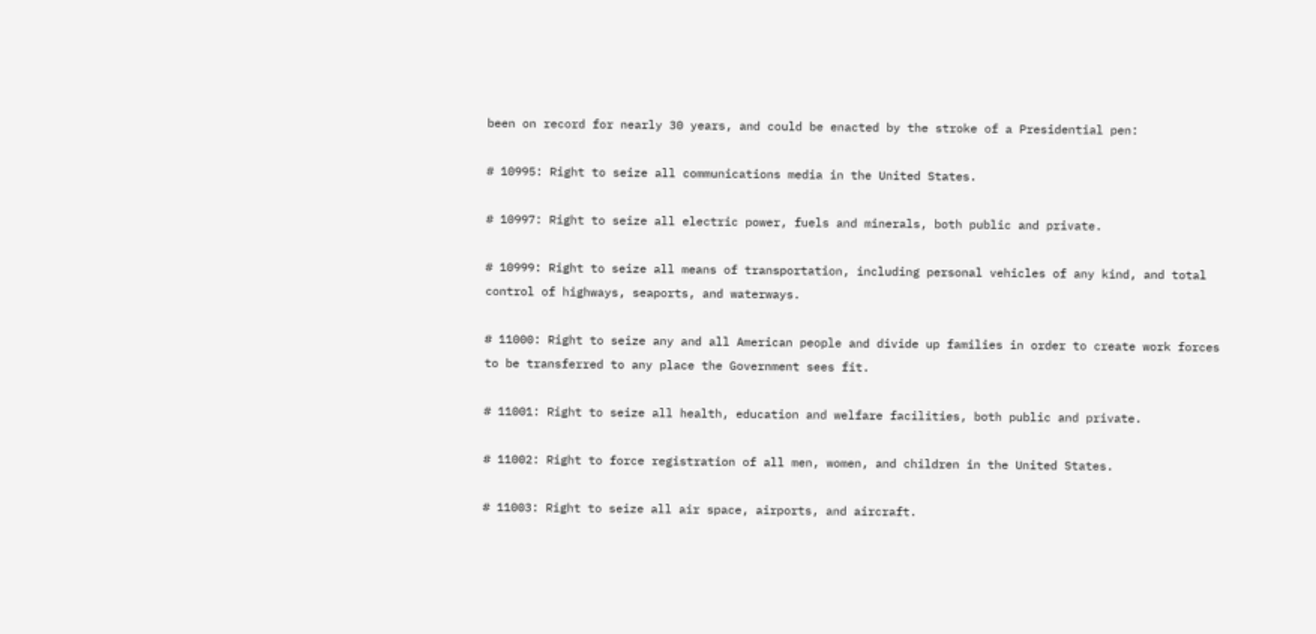been on record for nearly 30 years, and could be enacted by the stroke of a Presidential pen:

# 10995: Right to seize all communications media in the United States.

# 10997: Right to seize all electric power, fuels and minerals, both public and private.

# 10999: Right to seize all means of transportation, including personal vehicles of any kind, and total control of highways, seaports, and waterways.

# 11000: Right to seize any and all American people and divide up families in order to create work forces to be transferred to any place the Government sees fit.

# 11001: Right to seize all health, education and welfare facilities, both public and private.

# 11002: Right to force registration of all men, women, and children in the United States.

# 11003: Right to seize all air space, airports, and aircraft.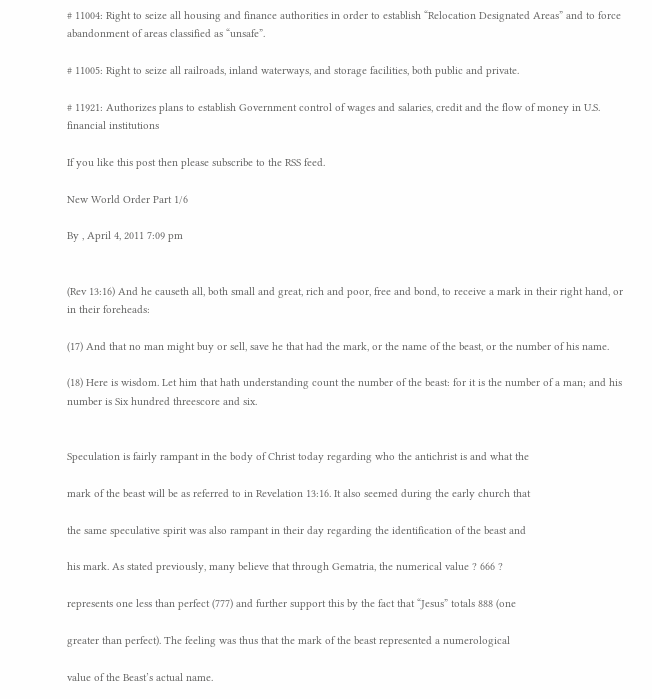# 11004: Right to seize all housing and finance authorities in order to establish “Relocation Designated Areas” and to force abandonment of areas classified as “unsafe”.

# 11005: Right to seize all railroads, inland waterways, and storage facilities, both public and private.

# 11921: Authorizes plans to establish Government control of wages and salaries, credit and the flow of money in U.S. financial institutions

If you like this post then please subscribe to the RSS feed.

New World Order Part 1/6

By , April 4, 2011 7:09 pm


(Rev 13:16) And he causeth all, both small and great, rich and poor, free and bond, to receive a mark in their right hand, or in their foreheads:

(17) And that no man might buy or sell, save he that had the mark, or the name of the beast, or the number of his name.

(18) Here is wisdom. Let him that hath understanding count the number of the beast: for it is the number of a man; and his number is Six hundred threescore and six.


Speculation is fairly rampant in the body of Christ today regarding who the antichrist is and what the

mark of the beast will be as referred to in Revelation 13:16. It also seemed during the early church that

the same speculative spirit was also rampant in their day regarding the identification of the beast and

his mark. As stated previously, many believe that through Gematria, the numerical value ? 666 ?

represents one less than perfect (777) and further support this by the fact that “Jesus” totals 888 (one

greater than perfect). The feeling was thus that the mark of the beast represented a numerological

value of the Beast’s actual name.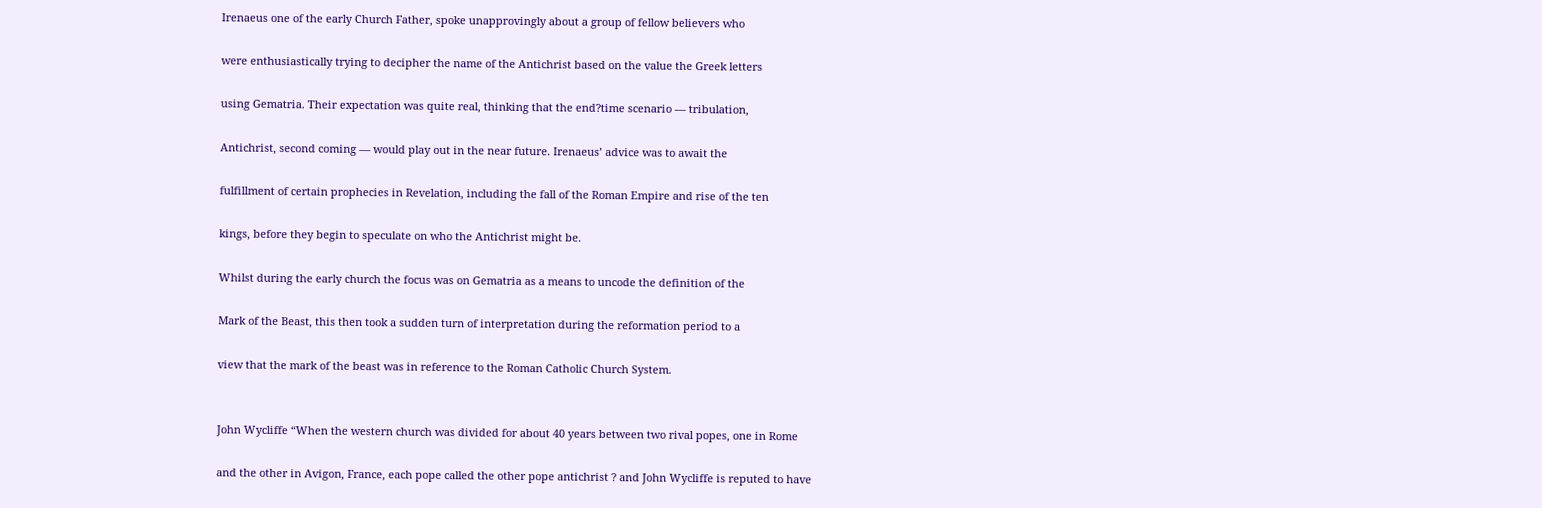Irenaeus one of the early Church Father, spoke unapprovingly about a group of fellow believers who

were enthusiastically trying to decipher the name of the Antichrist based on the value the Greek letters

using Gematria. Their expectation was quite real, thinking that the end?time scenario — tribulation,

Antichrist, second coming — would play out in the near future. Irenaeus’ advice was to await the

fulfillment of certain prophecies in Revelation, including the fall of the Roman Empire and rise of the ten

kings, before they begin to speculate on who the Antichrist might be.

Whilst during the early church the focus was on Gematria as a means to uncode the definition of the

Mark of the Beast, this then took a sudden turn of interpretation during the reformation period to a

view that the mark of the beast was in reference to the Roman Catholic Church System.


John Wycliffe “When the western church was divided for about 40 years between two rival popes, one in Rome

and the other in Avigon, France, each pope called the other pope antichrist ? and John Wycliffe is reputed to have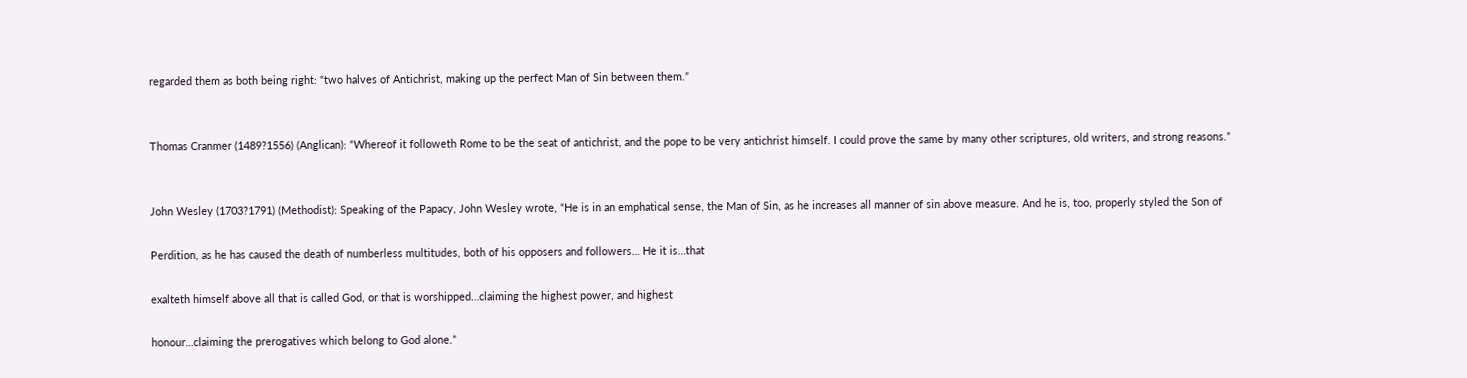regarded them as both being right: “two halves of Antichrist, making up the perfect Man of Sin between them.”


Thomas Cranmer (1489?1556) (Anglican): “Whereof it followeth Rome to be the seat of antichrist, and the pope to be very antichrist himself. I could prove the same by many other scriptures, old writers, and strong reasons.”


John Wesley (1703?1791) (Methodist): Speaking of the Papacy, John Wesley wrote, “He is in an emphatical sense, the Man of Sin, as he increases all manner of sin above measure. And he is, too, properly styled the Son of

Perdition, as he has caused the death of numberless multitudes, both of his opposers and followers… He it is…that

exalteth himself above all that is called God, or that is worshipped…claiming the highest power, and highest

honour…claiming the prerogatives which belong to God alone.”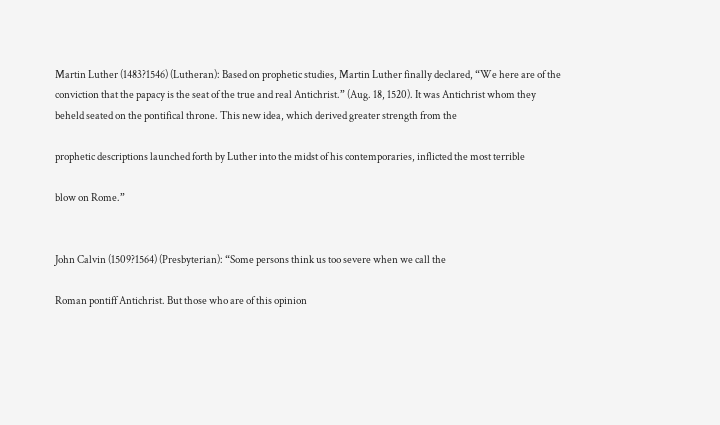Martin Luther (1483?1546) (Lutheran): Based on prophetic studies, Martin Luther finally declared, “We here are of the conviction that the papacy is the seat of the true and real Antichrist.” (Aug. 18, 1520). It was Antichrist whom they beheld seated on the pontifical throne. This new idea, which derived greater strength from the

prophetic descriptions launched forth by Luther into the midst of his contemporaries, inflicted the most terrible

blow on Rome.”


John Calvin (1509?1564) (Presbyterian): “Some persons think us too severe when we call the

Roman pontiff Antichrist. But those who are of this opinion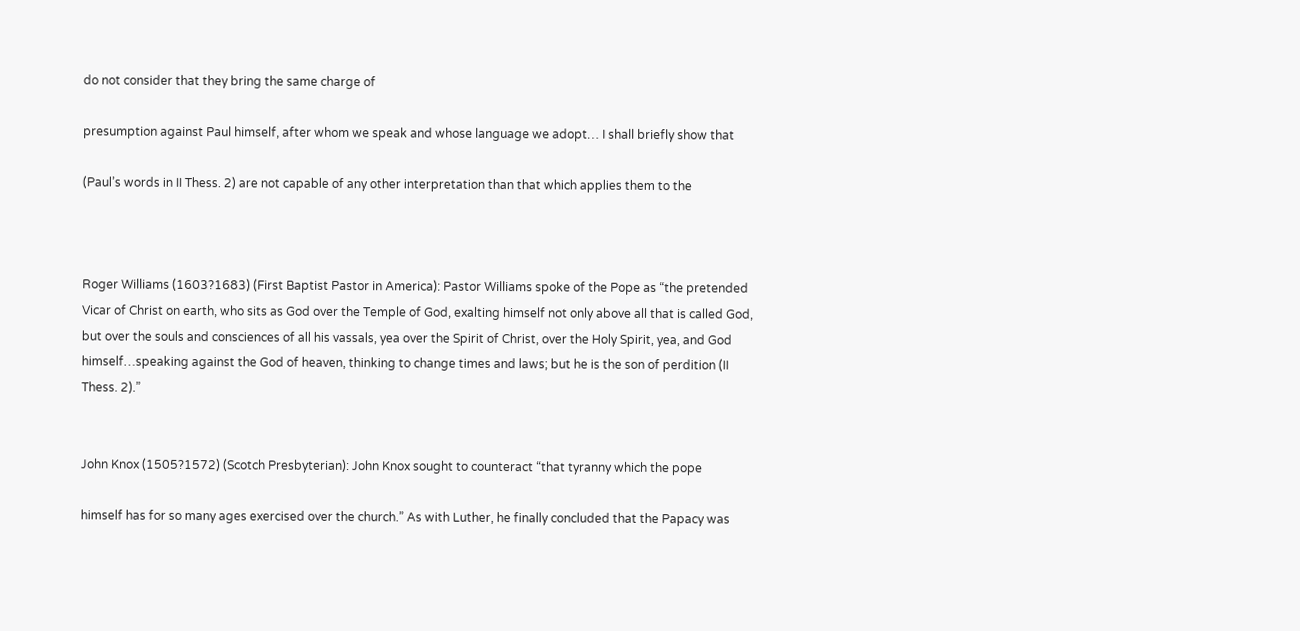do not consider that they bring the same charge of

presumption against Paul himself, after whom we speak and whose language we adopt… I shall briefly show that

(Paul’s words in II Thess. 2) are not capable of any other interpretation than that which applies them to the



Roger Williams (1603?1683) (First Baptist Pastor in America): Pastor Williams spoke of the Pope as “the pretended Vicar of Christ on earth, who sits as God over the Temple of God, exalting himself not only above all that is called God, but over the souls and consciences of all his vassals, yea over the Spirit of Christ, over the Holy Spirit, yea, and God himself…speaking against the God of heaven, thinking to change times and laws; but he is the son of perdition (II Thess. 2).”


John Knox (1505?1572) (Scotch Presbyterian): John Knox sought to counteract “that tyranny which the pope

himself has for so many ages exercised over the church.” As with Luther, he finally concluded that the Papacy was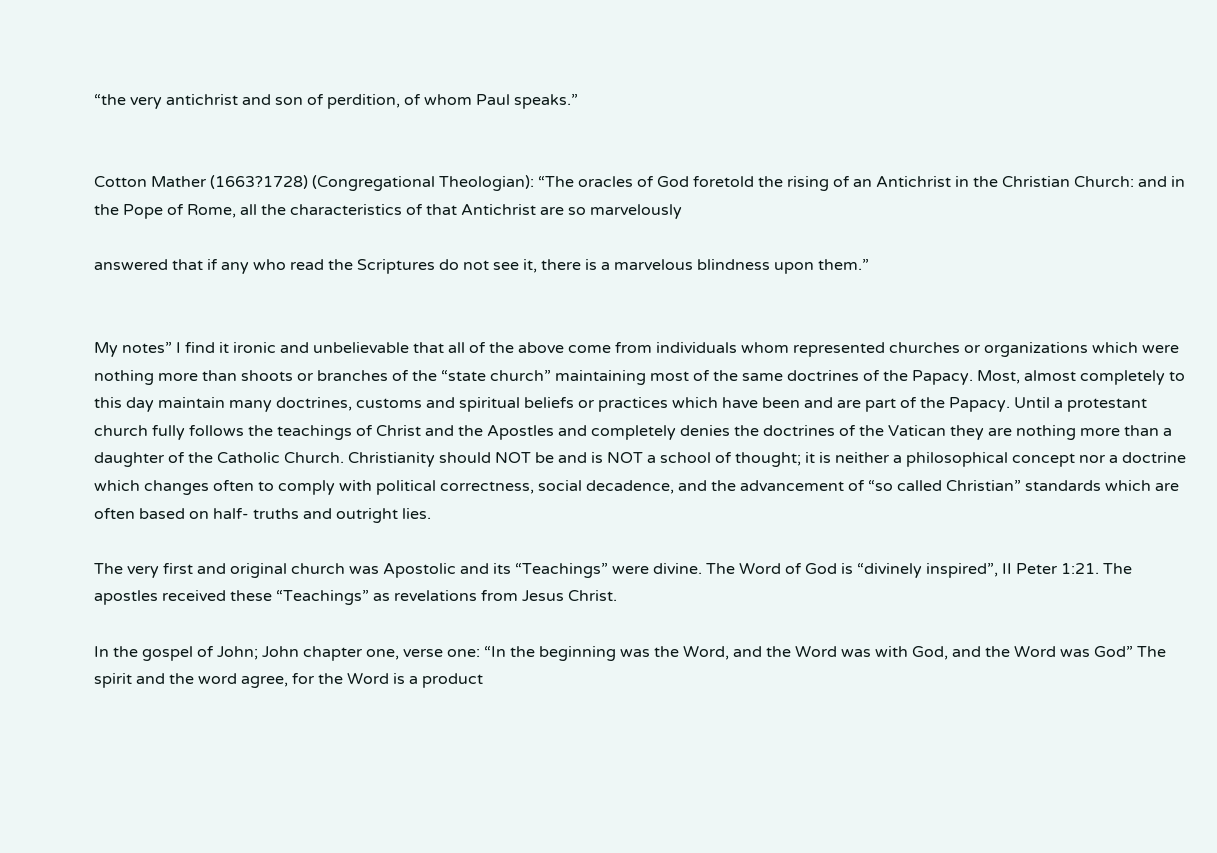“the very antichrist and son of perdition, of whom Paul speaks.”


Cotton Mather (1663?1728) (Congregational Theologian): “The oracles of God foretold the rising of an Antichrist in the Christian Church: and in the Pope of Rome, all the characteristics of that Antichrist are so marvelously

answered that if any who read the Scriptures do not see it, there is a marvelous blindness upon them.”


My notes” I find it ironic and unbelievable that all of the above come from individuals whom represented churches or organizations which were nothing more than shoots or branches of the “state church” maintaining most of the same doctrines of the Papacy. Most, almost completely to this day maintain many doctrines, customs and spiritual beliefs or practices which have been and are part of the Papacy. Until a protestant church fully follows the teachings of Christ and the Apostles and completely denies the doctrines of the Vatican they are nothing more than a daughter of the Catholic Church. Christianity should NOT be and is NOT a school of thought; it is neither a philosophical concept nor a doctrine which changes often to comply with political correctness, social decadence, and the advancement of “so called Christian” standards which are often based on half- truths and outright lies.

The very first and original church was Apostolic and its “Teachings” were divine. The Word of God is “divinely inspired”, II Peter 1:21. The apostles received these “Teachings” as revelations from Jesus Christ.

In the gospel of John; John chapter one, verse one: “In the beginning was the Word, and the Word was with God, and the Word was God” The spirit and the word agree, for the Word is a product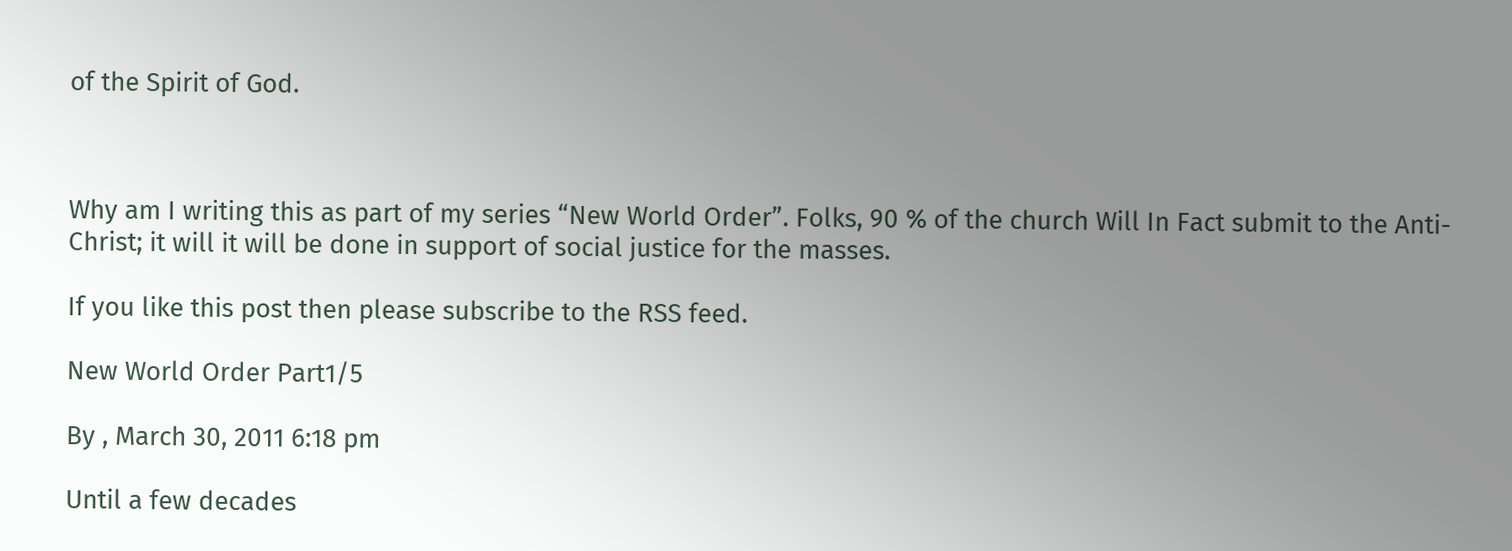of the Spirit of God.



Why am I writing this as part of my series “New World Order”. Folks, 90 % of the church Will In Fact submit to the Anti-Christ; it will it will be done in support of social justice for the masses.

If you like this post then please subscribe to the RSS feed.

New World Order Part1/5

By , March 30, 2011 6:18 pm

Until a few decades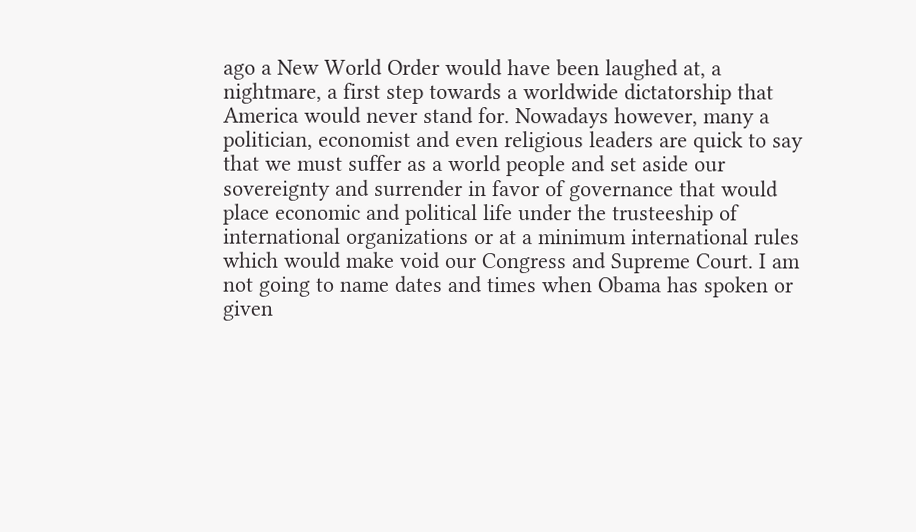ago a New World Order would have been laughed at, a nightmare, a first step towards a worldwide dictatorship that America would never stand for. Nowadays however, many a politician, economist and even religious leaders are quick to say that we must suffer as a world people and set aside our sovereignty and surrender in favor of governance that would place economic and political life under the trusteeship of international organizations or at a minimum international rules which would make void our Congress and Supreme Court. I am not going to name dates and times when Obama has spoken or given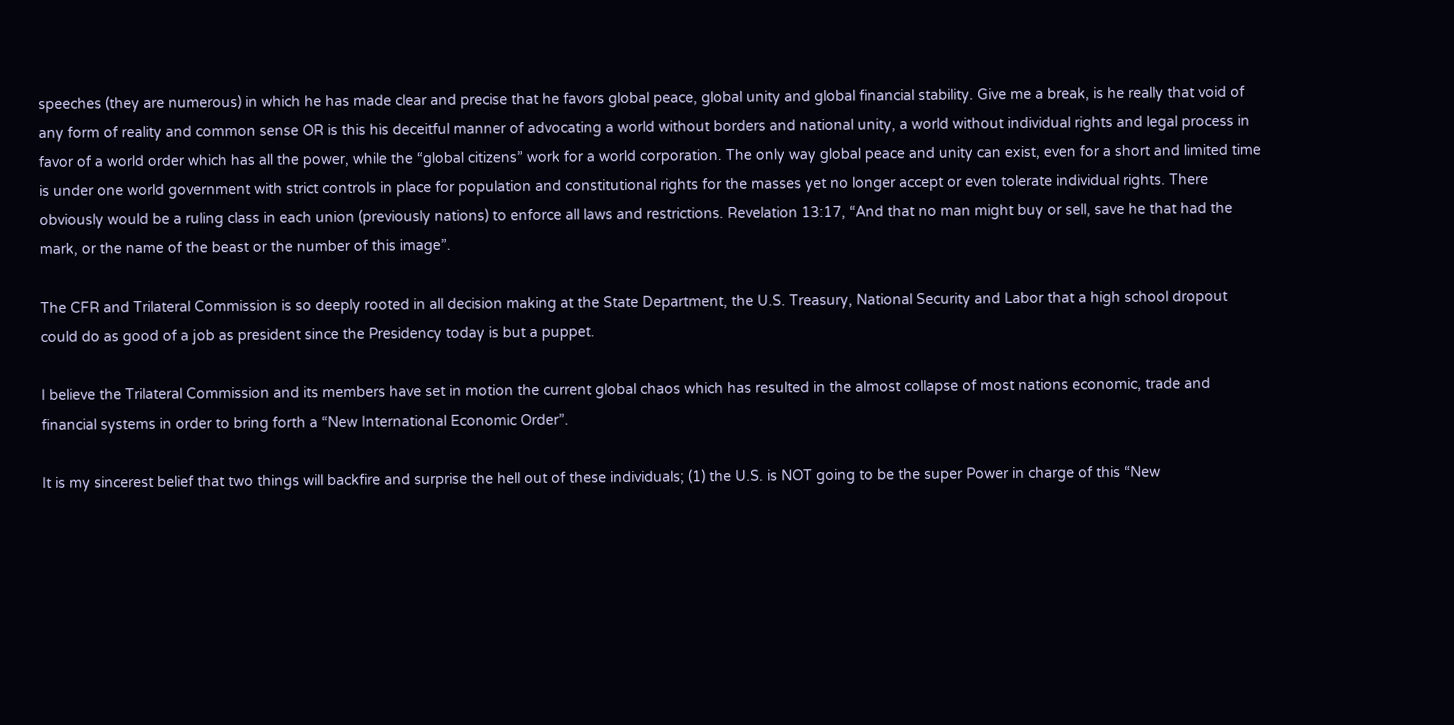speeches (they are numerous) in which he has made clear and precise that he favors global peace, global unity and global financial stability. Give me a break, is he really that void of any form of reality and common sense OR is this his deceitful manner of advocating a world without borders and national unity, a world without individual rights and legal process in favor of a world order which has all the power, while the “global citizens” work for a world corporation. The only way global peace and unity can exist, even for a short and limited time is under one world government with strict controls in place for population and constitutional rights for the masses yet no longer accept or even tolerate individual rights. There obviously would be a ruling class in each union (previously nations) to enforce all laws and restrictions. Revelation 13:17, “And that no man might buy or sell, save he that had the mark, or the name of the beast or the number of this image”.

The CFR and Trilateral Commission is so deeply rooted in all decision making at the State Department, the U.S. Treasury, National Security and Labor that a high school dropout could do as good of a job as president since the Presidency today is but a puppet.

I believe the Trilateral Commission and its members have set in motion the current global chaos which has resulted in the almost collapse of most nations economic, trade and financial systems in order to bring forth a “New International Economic Order”.

It is my sincerest belief that two things will backfire and surprise the hell out of these individuals; (1) the U.S. is NOT going to be the super Power in charge of this “New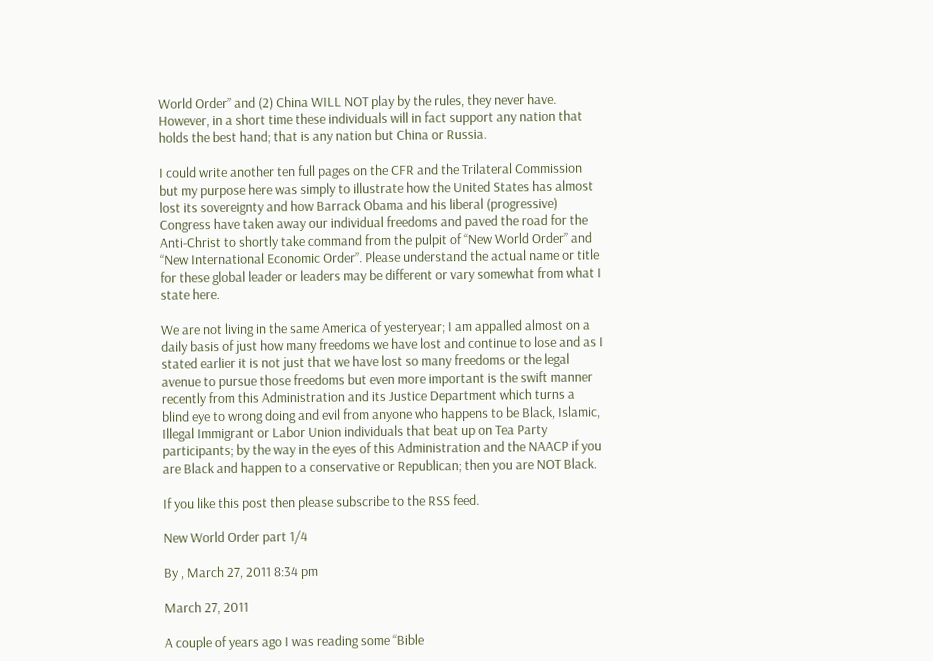World Order” and (2) China WILL NOT play by the rules, they never have. However, in a short time these individuals will in fact support any nation that holds the best hand; that is any nation but China or Russia.

I could write another ten full pages on the CFR and the Trilateral Commission but my purpose here was simply to illustrate how the United States has almost lost its sovereignty and how Barrack Obama and his liberal (progressive) Congress have taken away our individual freedoms and paved the road for the Anti-Christ to shortly take command from the pulpit of “New World Order” and “New International Economic Order”. Please understand the actual name or title for these global leader or leaders may be different or vary somewhat from what I state here.

We are not living in the same America of yesteryear; I am appalled almost on a daily basis of just how many freedoms we have lost and continue to lose and as I stated earlier it is not just that we have lost so many freedoms or the legal avenue to pursue those freedoms but even more important is the swift manner recently from this Administration and its Justice Department which turns a blind eye to wrong doing and evil from anyone who happens to be Black, Islamic, Illegal Immigrant or Labor Union individuals that beat up on Tea Party participants; by the way in the eyes of this Administration and the NAACP if you are Black and happen to a conservative or Republican; then you are NOT Black.

If you like this post then please subscribe to the RSS feed.

New World Order part 1/4

By , March 27, 2011 8:34 pm

March 27, 2011

A couple of years ago I was reading some “Bible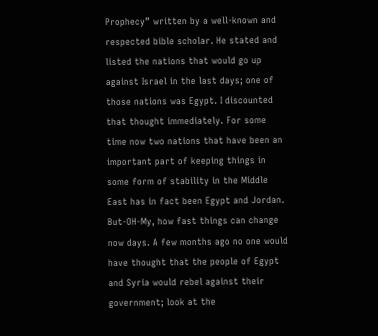Prophecy” written by a well-known and respected bible scholar. He stated and listed the nations that would go up against Israel in the last days; one of those nations was Egypt. I discounted that thought immediately. For some time now two nations that have been an important part of keeping things in some form of stability in the Middle East has in fact been Egypt and Jordan. But-OH-My, how fast things can change now days. A few months ago no one would have thought that the people of Egypt and Syria would rebel against their government; look at the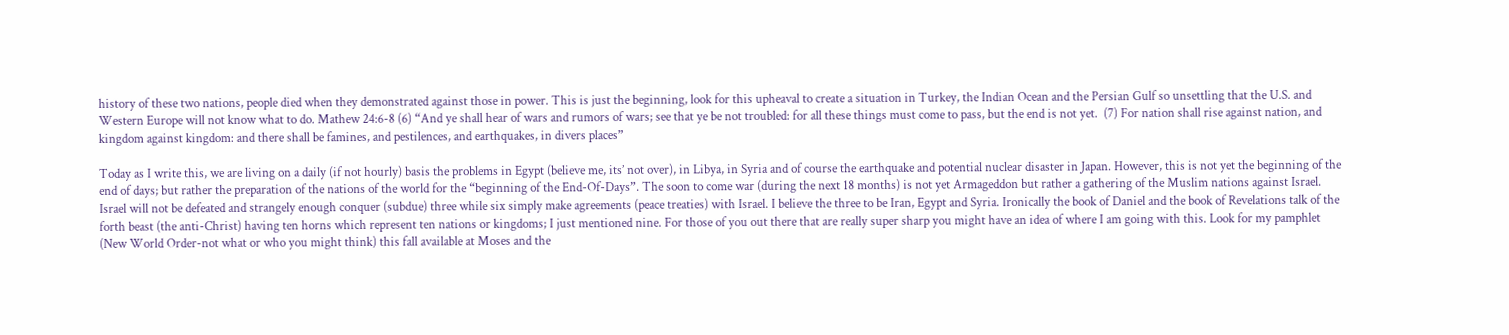history of these two nations, people died when they demonstrated against those in power. This is just the beginning, look for this upheaval to create a situation in Turkey, the Indian Ocean and the Persian Gulf so unsettling that the U.S. and Western Europe will not know what to do. Mathew 24:6-8 (6) “And ye shall hear of wars and rumors of wars; see that ye be not troubled: for all these things must come to pass, but the end is not yet.  (7) For nation shall rise against nation, and kingdom against kingdom: and there shall be famines, and pestilences, and earthquakes, in divers places”

Today as I write this, we are living on a daily (if not hourly) basis the problems in Egypt (believe me, its’ not over), in Libya, in Syria and of course the earthquake and potential nuclear disaster in Japan. However, this is not yet the beginning of the end of days; but rather the preparation of the nations of the world for the “beginning of the End-Of-Days”. The soon to come war (during the next 18 months) is not yet Armageddon but rather a gathering of the Muslim nations against Israel. Israel will not be defeated and strangely enough conquer (subdue) three while six simply make agreements (peace treaties) with Israel. I believe the three to be Iran, Egypt and Syria. Ironically the book of Daniel and the book of Revelations talk of the forth beast (the anti-Christ) having ten horns which represent ten nations or kingdoms; I just mentioned nine. For those of you out there that are really super sharp you might have an idea of where I am going with this. Look for my pamphlet (New World Order-not what or who you might think) this fall available at Moses and the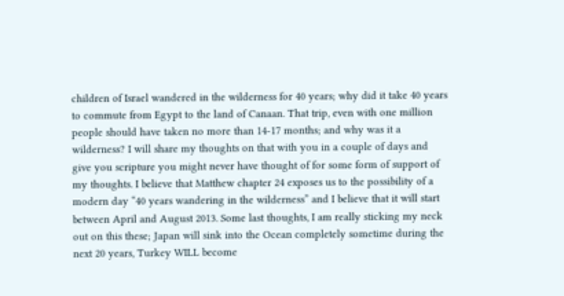children of Israel wandered in the wilderness for 40 years; why did it take 40 years to commute from Egypt to the land of Canaan. That trip, even with one million people should have taken no more than 14-17 months; and why was it a wilderness? I will share my thoughts on that with you in a couple of days and give you scripture you might never have thought of for some form of support of my thoughts. I believe that Matthew chapter 24 exposes us to the possibility of a modern day “40 years wandering in the wilderness” and I believe that it will start between April and August 2013. Some last thoughts, I am really sticking my neck out on this these; Japan will sink into the Ocean completely sometime during the next 20 years, Turkey WILL become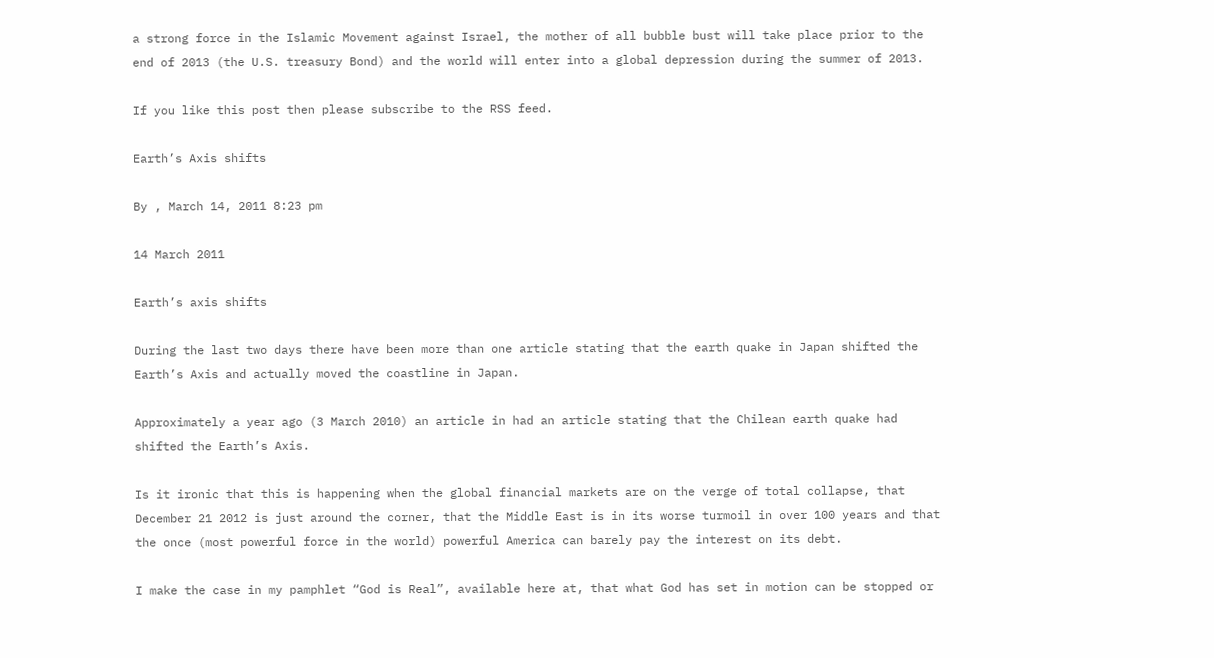a strong force in the Islamic Movement against Israel, the mother of all bubble bust will take place prior to the end of 2013 (the U.S. treasury Bond) and the world will enter into a global depression during the summer of 2013.

If you like this post then please subscribe to the RSS feed.

Earth’s Axis shifts

By , March 14, 2011 8:23 pm

14 March 2011

Earth’s axis shifts

During the last two days there have been more than one article stating that the earth quake in Japan shifted the Earth’s Axis and actually moved the coastline in Japan.

Approximately a year ago (3 March 2010) an article in had an article stating that the Chilean earth quake had shifted the Earth’s Axis.

Is it ironic that this is happening when the global financial markets are on the verge of total collapse, that December 21 2012 is just around the corner, that the Middle East is in its worse turmoil in over 100 years and that the once (most powerful force in the world) powerful America can barely pay the interest on its debt.

I make the case in my pamphlet “God is Real”, available here at, that what God has set in motion can be stopped or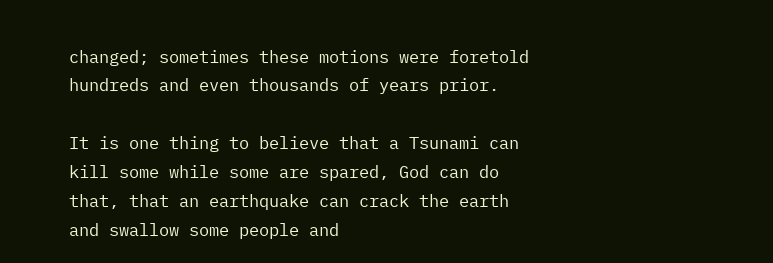changed; sometimes these motions were foretold hundreds and even thousands of years prior.

It is one thing to believe that a Tsunami can kill some while some are spared, God can do that, that an earthquake can crack the earth and swallow some people and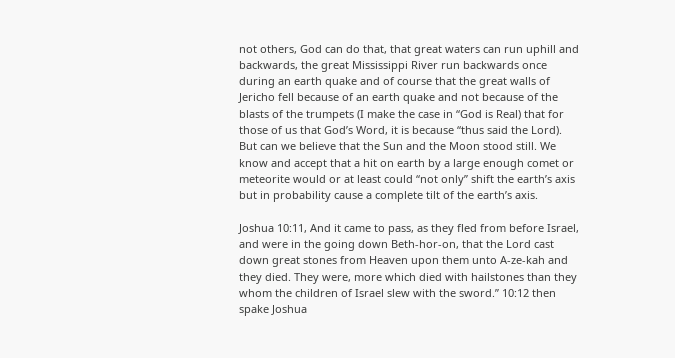not others, God can do that, that great waters can run uphill and backwards, the great Mississippi River run backwards once during an earth quake and of course that the great walls of Jericho fell because of an earth quake and not because of the blasts of the trumpets (I make the case in “God is Real) that for those of us that God’s Word, it is because “thus said the Lord). But can we believe that the Sun and the Moon stood still. We know and accept that a hit on earth by a large enough comet or meteorite would or at least could “not only” shift the earth’s axis but in probability cause a complete tilt of the earth’s axis.

Joshua 10:11, And it came to pass, as they fled from before Israel, and were in the going down Beth-hor-on, that the Lord cast down great stones from Heaven upon them unto A-ze-kah and they died. They were, more which died with hailstones than they whom the children of Israel slew with the sword.” 10:12 then spake Joshua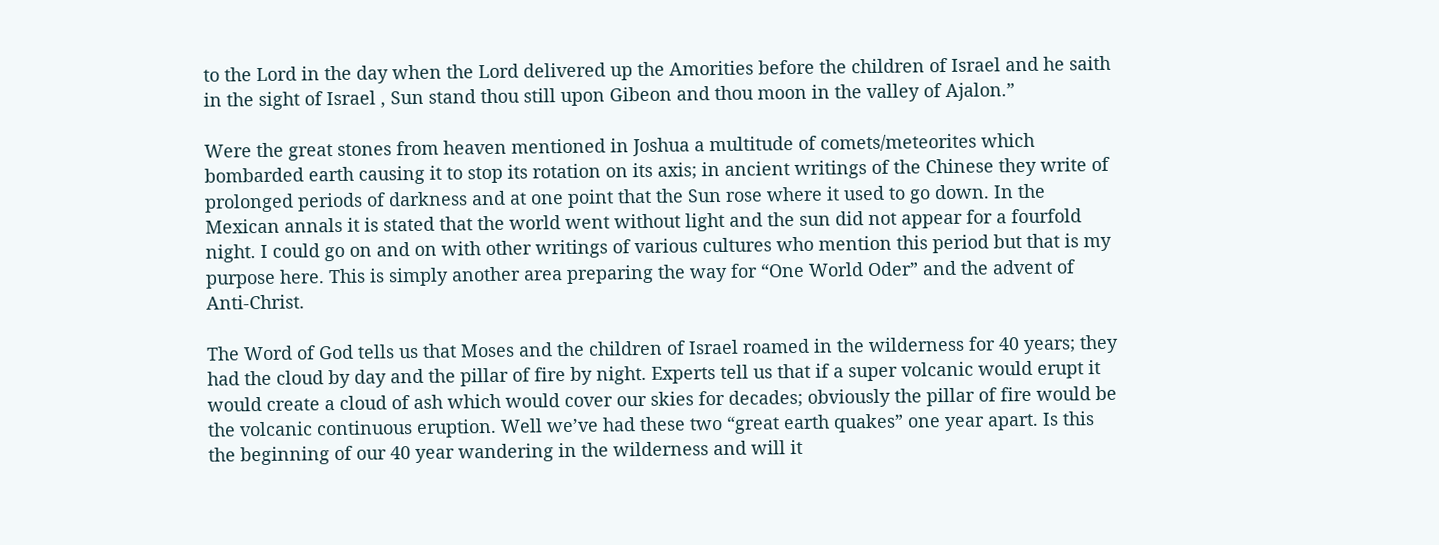to the Lord in the day when the Lord delivered up the Amorities before the children of Israel and he saith in the sight of Israel , Sun stand thou still upon Gibeon and thou moon in the valley of Ajalon.”

Were the great stones from heaven mentioned in Joshua a multitude of comets/meteorites which bombarded earth causing it to stop its rotation on its axis; in ancient writings of the Chinese they write of prolonged periods of darkness and at one point that the Sun rose where it used to go down. In the Mexican annals it is stated that the world went without light and the sun did not appear for a fourfold night. I could go on and on with other writings of various cultures who mention this period but that is my purpose here. This is simply another area preparing the way for “One World Oder” and the advent of Anti-Christ.

The Word of God tells us that Moses and the children of Israel roamed in the wilderness for 40 years; they had the cloud by day and the pillar of fire by night. Experts tell us that if a super volcanic would erupt it would create a cloud of ash which would cover our skies for decades; obviously the pillar of fire would be the volcanic continuous eruption. Well we’ve had these two “great earth quakes” one year apart. Is this the beginning of our 40 year wandering in the wilderness and will it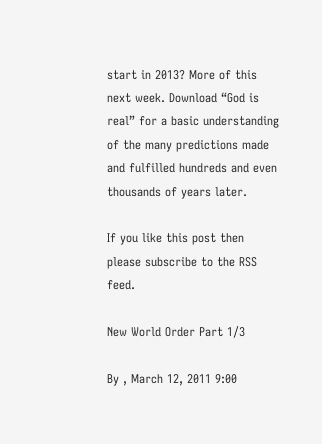start in 2013? More of this next week. Download “God is real” for a basic understanding of the many predictions made and fulfilled hundreds and even thousands of years later.

If you like this post then please subscribe to the RSS feed.

New World Order Part 1/3

By , March 12, 2011 9:00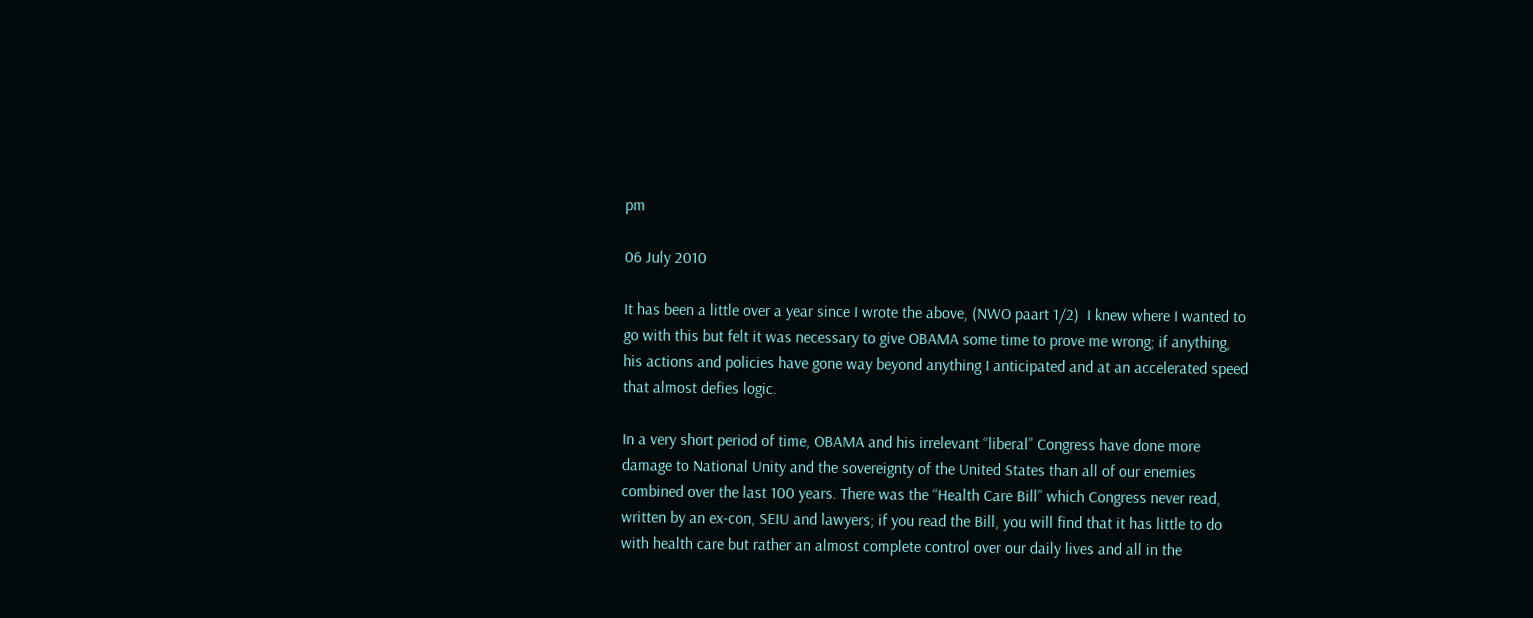pm

06 July 2010

It has been a little over a year since I wrote the above, (NWO paart 1/2)  I knew where I wanted to go with this but felt it was necessary to give OBAMA some time to prove me wrong; if anything, his actions and policies have gone way beyond anything I anticipated and at an accelerated speed that almost defies logic.

In a very short period of time, OBAMA and his irrelevant “liberal” Congress have done more damage to National Unity and the sovereignty of the United States than all of our enemies combined over the last 100 years. There was the “Health Care Bill” which Congress never read, written by an ex-con, SEIU and lawyers; if you read the Bill, you will find that it has little to do with health care but rather an almost complete control over our daily lives and all in the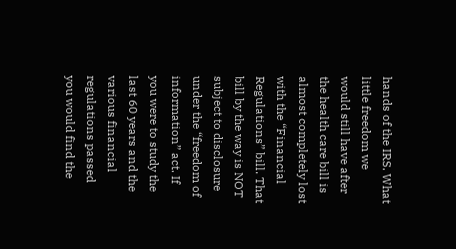hands of the IRS. What little freedom we would still have after the health care bill is almost completely lost with the “Financial Regulations” bill. That bill by the way is NOT subject to disclosure under the “freedom of information” act. If you were to study the last 60 years and the various financial regulations passed you would find the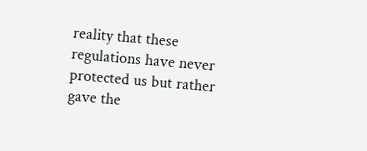reality that these regulations have never protected us but rather gave the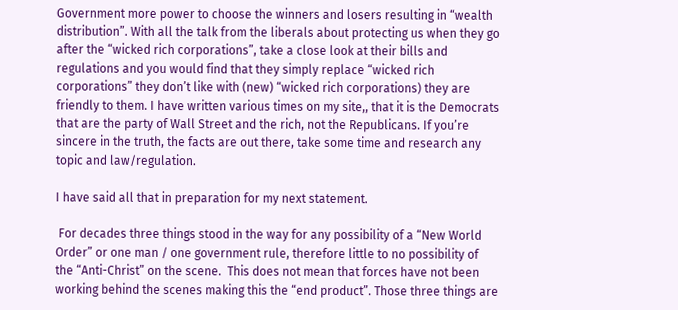Government more power to choose the winners and losers resulting in “wealth distribution”. With all the talk from the liberals about protecting us when they go after the “wicked rich corporations”, take a close look at their bills and regulations and you would find that they simply replace “wicked rich corporations” they don’t like with (new) “wicked rich corporations) they are friendly to them. I have written various times on my site,, that it is the Democrats that are the party of Wall Street and the rich, not the Republicans. If you’re sincere in the truth, the facts are out there, take some time and research any topic and law/regulation.

I have said all that in preparation for my next statement.

 For decades three things stood in the way for any possibility of a “New World Order” or one man / one government rule, therefore little to no possibility of the “Anti-Christ” on the scene.  This does not mean that forces have not been working behind the scenes making this the “end product”. Those three things are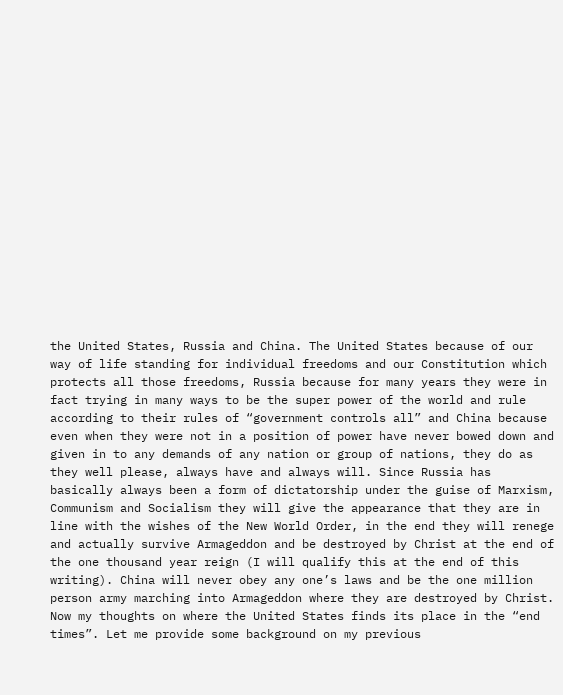the United States, Russia and China. The United States because of our way of life standing for individual freedoms and our Constitution which protects all those freedoms, Russia because for many years they were in fact trying in many ways to be the super power of the world and rule according to their rules of “government controls all” and China because even when they were not in a position of power have never bowed down and given in to any demands of any nation or group of nations, they do as they well please, always have and always will. Since Russia has basically always been a form of dictatorship under the guise of Marxism, Communism and Socialism they will give the appearance that they are in line with the wishes of the New World Order, in the end they will renege and actually survive Armageddon and be destroyed by Christ at the end of the one thousand year reign (I will qualify this at the end of this writing). China will never obey any one’s laws and be the one million person army marching into Armageddon where they are destroyed by Christ. Now my thoughts on where the United States finds its place in the “end times”. Let me provide some background on my previous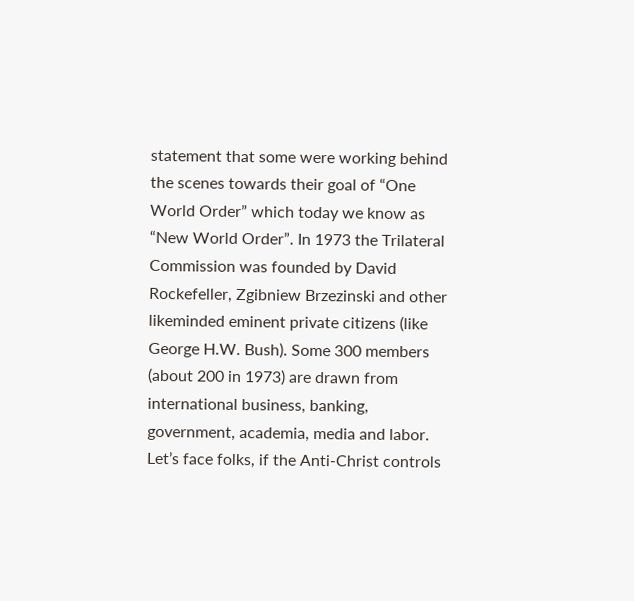statement that some were working behind the scenes towards their goal of “One World Order” which today we know as “New World Order”. In 1973 the Trilateral Commission was founded by David Rockefeller, Zgibniew Brzezinski and other likeminded eminent private citizens (like George H.W. Bush). Some 300 members (about 200 in 1973) are drawn from international business, banking, government, academia, media and labor. Let’s face folks, if the Anti-Christ controls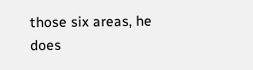those six areas, he does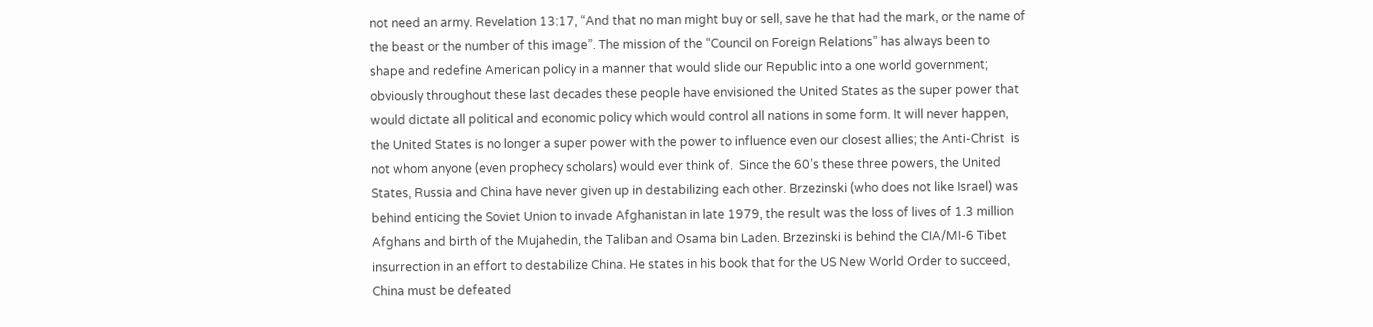not need an army. Revelation 13:17, “And that no man might buy or sell, save he that had the mark, or the name of the beast or the number of this image”. The mission of the “Council on Foreign Relations” has always been to shape and redefine American policy in a manner that would slide our Republic into a one world government; obviously throughout these last decades these people have envisioned the United States as the super power that would dictate all political and economic policy which would control all nations in some form. It will never happen, the United States is no longer a super power with the power to influence even our closest allies; the Anti-Christ  is not whom anyone (even prophecy scholars) would ever think of.  Since the 60’s these three powers, the United States, Russia and China have never given up in destabilizing each other. Brzezinski (who does not like Israel) was behind enticing the Soviet Union to invade Afghanistan in late 1979, the result was the loss of lives of 1.3 million Afghans and birth of the Mujahedin, the Taliban and Osama bin Laden. Brzezinski is behind the CIA/MI-6 Tibet insurrection in an effort to destabilize China. He states in his book that for the US New World Order to succeed, China must be defeated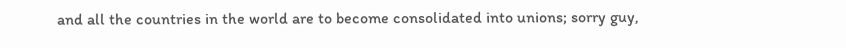and all the countries in the world are to become consolidated into unions; sorry guy,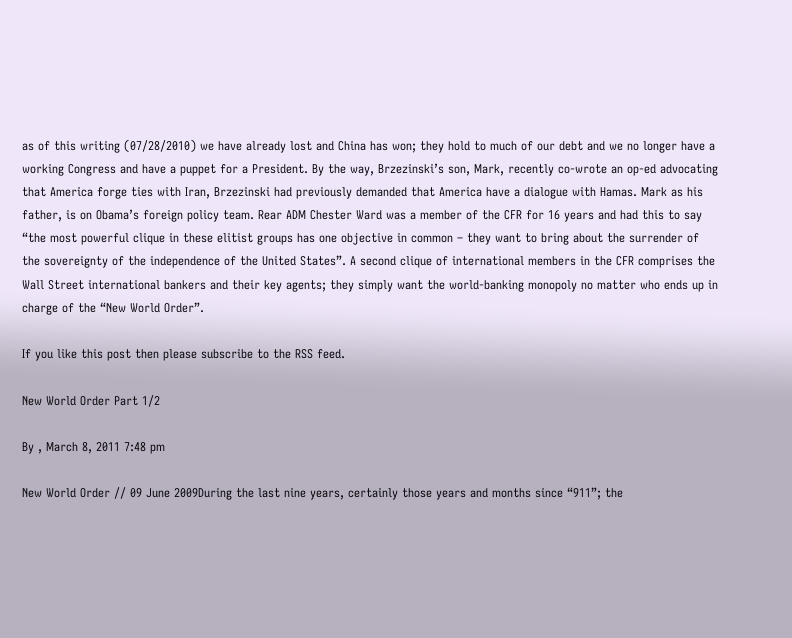as of this writing (07/28/2010) we have already lost and China has won; they hold to much of our debt and we no longer have a working Congress and have a puppet for a President. By the way, Brzezinski’s son, Mark, recently co-wrote an op-ed advocating that America forge ties with Iran, Brzezinski had previously demanded that America have a dialogue with Hamas. Mark as his father, is on Obama’s foreign policy team. Rear ADM Chester Ward was a member of the CFR for 16 years and had this to say “the most powerful clique in these elitist groups has one objective in common – they want to bring about the surrender of the sovereignty of the independence of the United States”. A second clique of international members in the CFR comprises the Wall Street international bankers and their key agents; they simply want the world-banking monopoly no matter who ends up in charge of the “New World Order”.

If you like this post then please subscribe to the RSS feed.

New World Order Part 1/2

By , March 8, 2011 7:48 pm

New World Order // 09 June 2009During the last nine years, certainly those years and months since “911”; the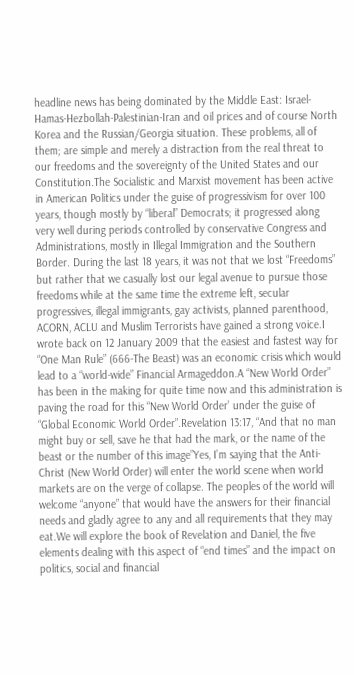headline news has being dominated by the Middle East: Israel-Hamas-Hezbollah-Palestinian-Iran and oil prices and of course North Korea and the Russian/Georgia situation. These problems, all of them; are simple and merely a distraction from the real threat to our freedoms and the sovereignty of the United States and our Constitution.The Socialistic and Marxist movement has been active in American Politics under the guise of progressivism for over 100 years, though mostly by “liberal” Democrats; it progressed along very well during periods controlled by conservative Congress and Administrations, mostly in Illegal Immigration and the Southern Border. During the last 18 years, it was not that we lost “Freedoms” but rather that we casually lost our legal avenue to pursue those freedoms while at the same time the extreme left, secular progressives, illegal immigrants, gay activists, planned parenthood, ACORN, ACLU and Muslim Terrorists have gained a strong voice.I wrote back on 12 January 2009 that the easiest and fastest way for “One Man Rule” (666-The Beast) was an economic crisis which would lead to a “world-wide” Financial Armageddon.A “New World Order” has been in the making for quite time now and this administration is paving the road for this “New World Order’ under the guise of “Global Economic World Order”.Revelation 13:17, “And that no man might buy or sell, save he that had the mark, or the name of the beast or the number of this image”Yes, I’m saying that the Anti-Christ (New World Order) will enter the world scene when world markets are on the verge of collapse. The peoples of the world will welcome “anyone” that would have the answers for their financial needs and gladly agree to any and all requirements that they may eat.We will explore the book of Revelation and Daniel, the five elements dealing with this aspect of “end times” and the impact on politics, social and financial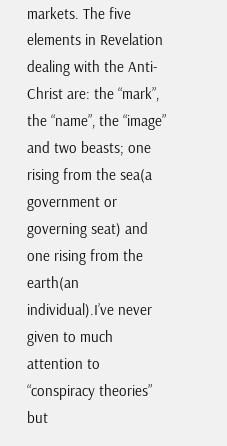markets. The five elements in Revelation dealing with the Anti-Christ are: the “mark”, the “name”, the “image” and two beasts; one rising from the sea(a government or governing seat) and one rising from the earth(an individual).I’ve never given to much attention to “conspiracy theories” but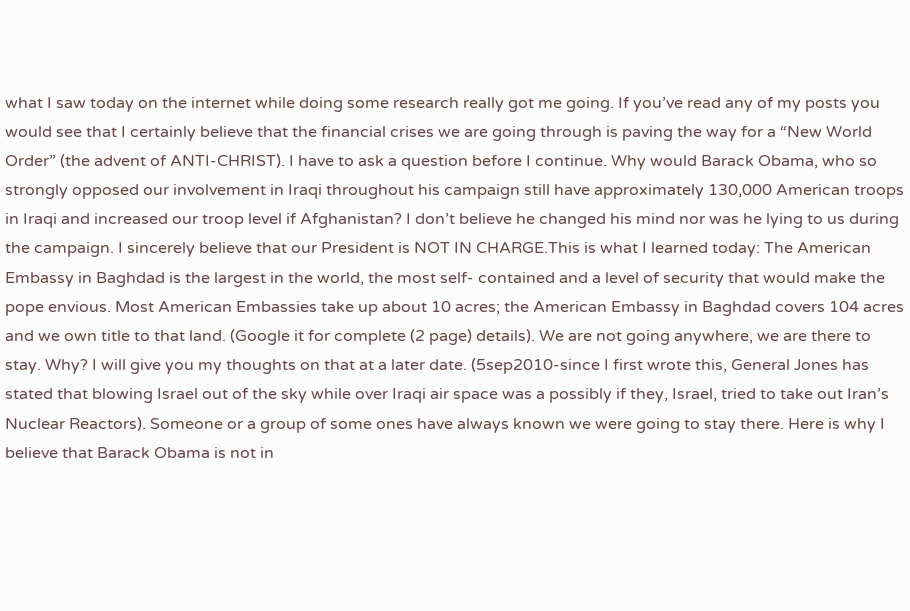what I saw today on the internet while doing some research really got me going. If you’ve read any of my posts you would see that I certainly believe that the financial crises we are going through is paving the way for a “New World Order” (the advent of ANTI-CHRIST). I have to ask a question before I continue. Why would Barack Obama, who so strongly opposed our involvement in Iraqi throughout his campaign still have approximately 130,000 American troops in Iraqi and increased our troop level if Afghanistan? I don’t believe he changed his mind nor was he lying to us during the campaign. I sincerely believe that our President is NOT IN CHARGE.This is what I learned today: The American Embassy in Baghdad is the largest in the world, the most self- contained and a level of security that would make the pope envious. Most American Embassies take up about 10 acres; the American Embassy in Baghdad covers 104 acres and we own title to that land. (Google it for complete (2 page) details). We are not going anywhere, we are there to stay. Why? I will give you my thoughts on that at a later date. (5sep2010-since I first wrote this, General Jones has stated that blowing Israel out of the sky while over Iraqi air space was a possibly if they, Israel, tried to take out Iran’s Nuclear Reactors). Someone or a group of some ones have always known we were going to stay there. Here is why I believe that Barack Obama is not in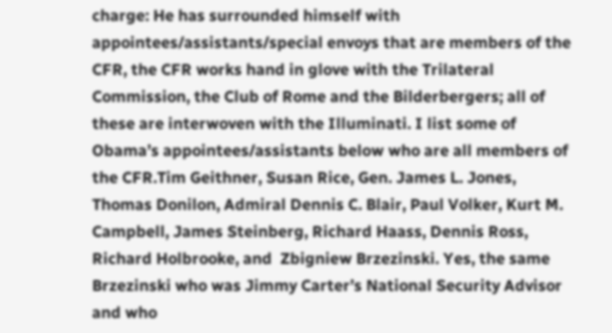charge: He has surrounded himself with appointees/assistants/special envoys that are members of the CFR, the CFR works hand in glove with the Trilateral Commission, the Club of Rome and the Bilderbergers; all of these are interwoven with the Illuminati. I list some of Obama’s appointees/assistants below who are all members of the CFR.Tim Geithner, Susan Rice, Gen. James L. Jones, Thomas Donilon, Admiral Dennis C. Blair, Paul Volker, Kurt M. Campbell, James Steinberg, Richard Haass, Dennis Ross,  Richard Holbrooke, and  Zbigniew Brzezinski. Yes, the same Brzezinski who was Jimmy Carter’s National Security Advisor and who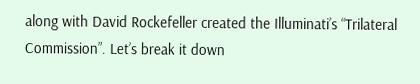along with David Rockefeller created the Illuminati’s “Trilateral Commission”. Let’s break it down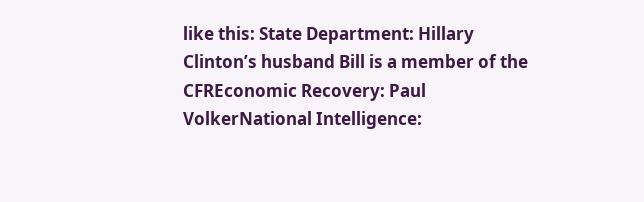like this: State Department: Hillary Clinton’s husband Bill is a member of the CFREconomic Recovery: Paul VolkerNational Intelligence: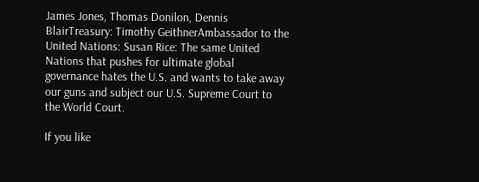James Jones, Thomas Donilon, Dennis BlairTreasury: Timothy GeithnerAmbassador to the United Nations: Susan Rice: The same United Nations that pushes for ultimate global governance hates the U.S. and wants to take away our guns and subject our U.S. Supreme Court to the World Court.

If you like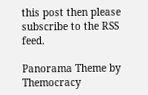this post then please subscribe to the RSS feed.

Panorama Theme by Themocracy